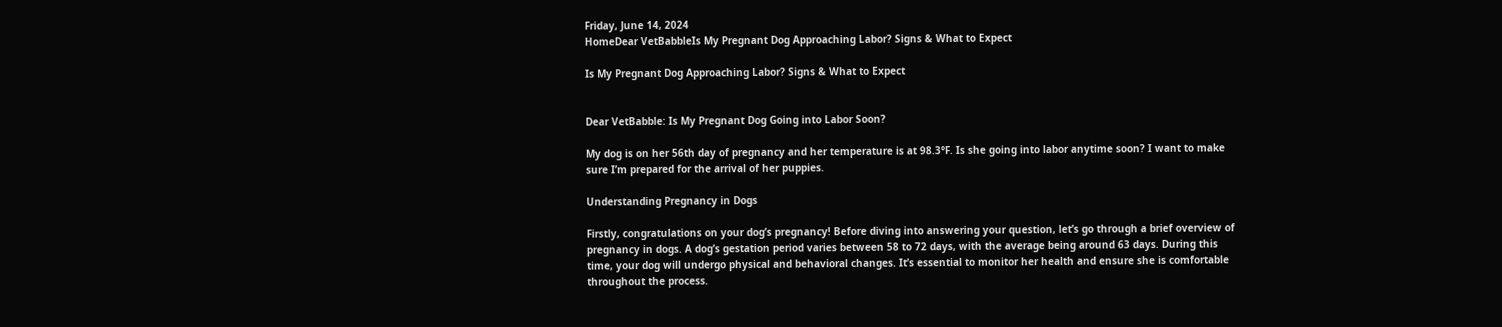Friday, June 14, 2024
HomeDear VetBabbleIs My Pregnant Dog Approaching Labor? Signs & What to Expect

Is My Pregnant Dog Approaching Labor? Signs & What to Expect


Dear VetBabble: Is My Pregnant Dog Going into Labor Soon?

My dog is on her 56th day of pregnancy and her temperature is at 98.3°F. Is she going into labor anytime soon? I want to make sure I’m prepared for the arrival of her puppies.

Understanding Pregnancy in Dogs

Firstly, congratulations on your dog’s pregnancy! Before diving into answering your question, let’s go through a brief overview of pregnancy in dogs. A dog’s gestation period varies between 58 to 72 days, with the average being around 63 days. During this time, your dog will undergo physical and behavioral changes. It’s essential to monitor her health and ensure she is comfortable throughout the process.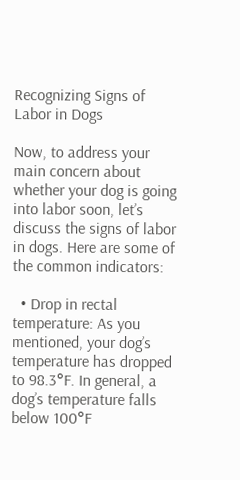Recognizing Signs of Labor in Dogs

Now, to address your main concern about whether your dog is going into labor soon, let’s discuss the signs of labor in dogs. Here are some of the common indicators:

  • Drop in rectal temperature: As you mentioned, your dog’s temperature has dropped to 98.3°F. In general, a dog’s temperature falls below 100°F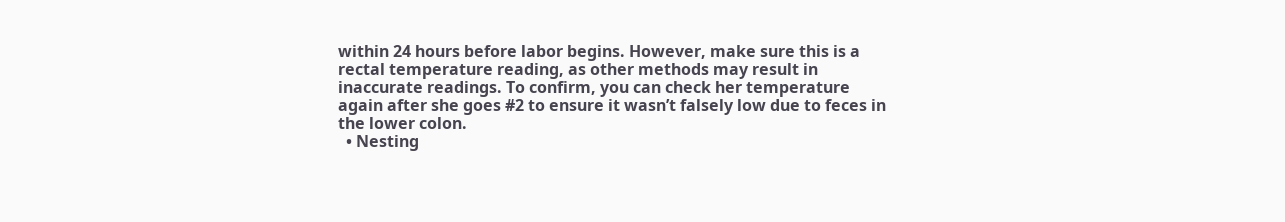within 24 hours before labor begins. However, make sure this is a rectal temperature reading, as other methods may result in inaccurate readings. To confirm, you can check her temperature again after she goes #2 to ensure it wasn’t falsely low due to feces in the lower colon.
  • Nesting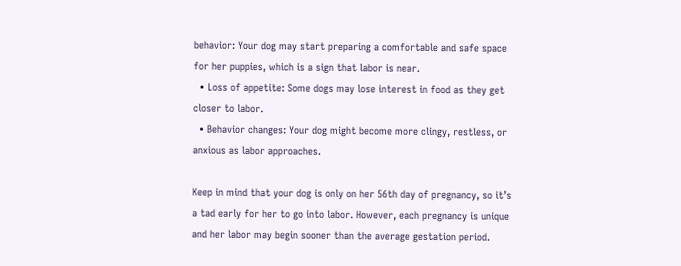behavior: Your dog may start preparing a comfortable and safe space for her puppies, which is a sign that labor is near.
  • Loss of appetite: Some dogs may lose interest in food as they get closer to labor.
  • Behavior changes: Your dog might become more clingy, restless, or anxious as labor approaches.

Keep in mind that your dog is only on her 56th day of pregnancy, so it’s a tad early for her to go into labor. However, each pregnancy is unique and her labor may begin sooner than the average gestation period.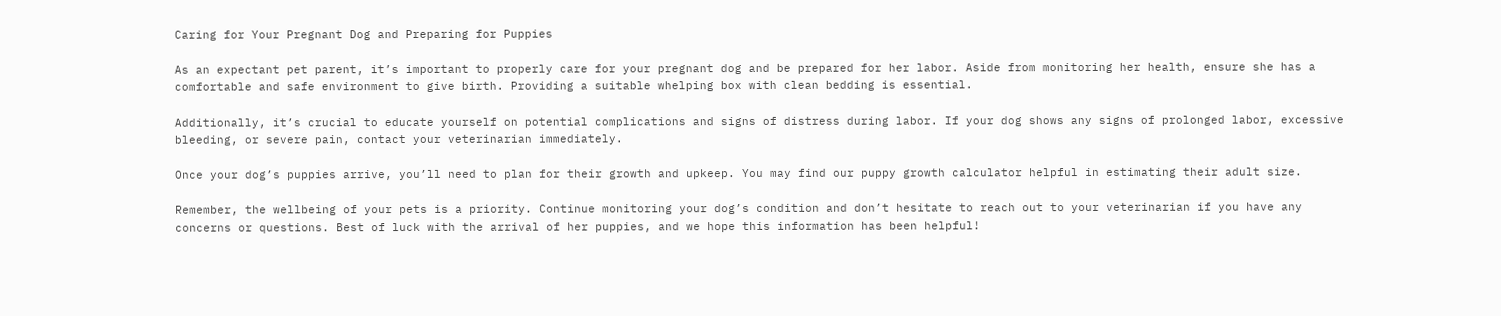Caring for Your Pregnant Dog and Preparing for Puppies

As an expectant pet parent, it’s important to properly care for your pregnant dog and be prepared for her labor. Aside from monitoring her health, ensure she has a comfortable and safe environment to give birth. Providing a suitable whelping box with clean bedding is essential.

Additionally, it’s crucial to educate yourself on potential complications and signs of distress during labor. If your dog shows any signs of prolonged labor, excessive bleeding, or severe pain, contact your veterinarian immediately.

Once your dog’s puppies arrive, you’ll need to plan for their growth and upkeep. You may find our puppy growth calculator helpful in estimating their adult size.

Remember, the wellbeing of your pets is a priority. Continue monitoring your dog’s condition and don’t hesitate to reach out to your veterinarian if you have any concerns or questions. Best of luck with the arrival of her puppies, and we hope this information has been helpful!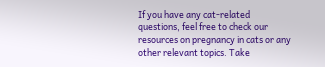If you have any cat-related questions, feel free to check our resources on pregnancy in cats or any other relevant topics. Take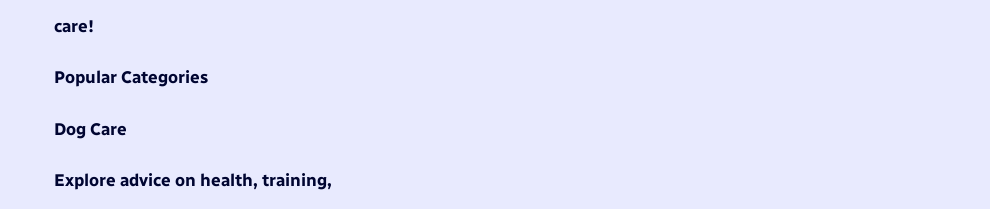care!

Popular Categories

Dog Care

Explore advice on health, training,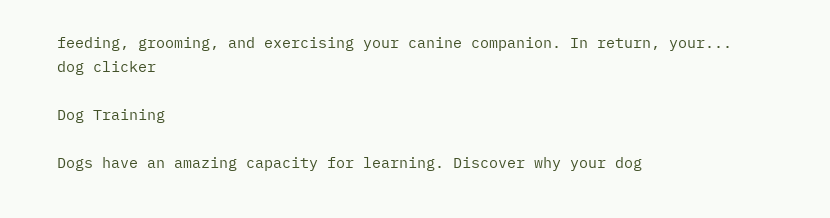feeding, grooming, and exercising your canine companion. In return, your...
dog clicker

Dog Training

Dogs have an amazing capacity for learning. Discover why your dog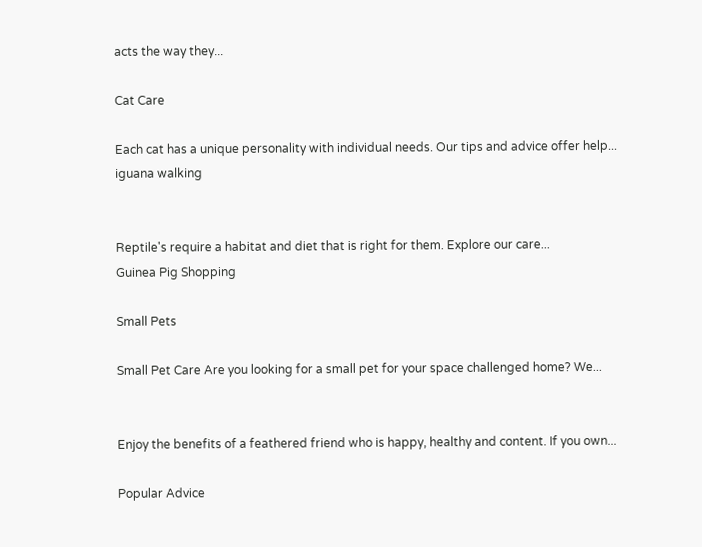acts the way they...

Cat Care

Each cat has a unique personality with individual needs. Our tips and advice offer help...
iguana walking


Reptile's require a habitat and diet that is right for them. Explore our care...
Guinea Pig Shopping

Small Pets

Small Pet Care Are you looking for a small pet for your space challenged home? We...


Enjoy the benefits of a feathered friend who is happy, healthy and content. If you own...

Popular Advice